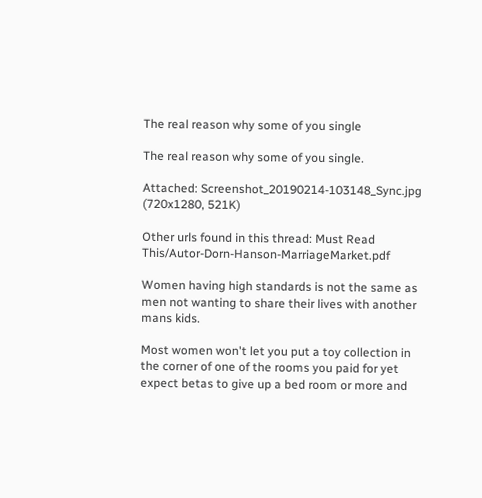The real reason why some of you single

The real reason why some of you single.

Attached: Screenshot_20190214-103148_Sync.jpg (720x1280, 521K)

Other urls found in this thread: Must Read This/Autor-Dorn-Hanson-MarriageMarket.pdf

Women having high standards is not the same as men not wanting to share their lives with another mans kids.

Most women won't let you put a toy collection in the corner of one of the rooms you paid for yet expect betas to give up a bed room or more and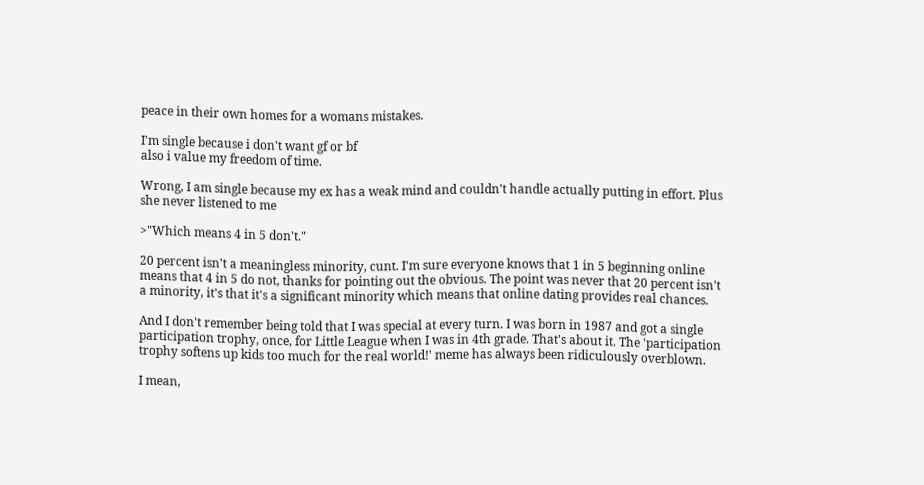peace in their own homes for a womans mistakes.

I'm single because i don't want gf or bf
also i value my freedom of time.

Wrong, I am single because my ex has a weak mind and couldn't handle actually putting in effort. Plus she never listened to me

>"Which means 4 in 5 don't."

20 percent isn't a meaningless minority, cunt. I'm sure everyone knows that 1 in 5 beginning online means that 4 in 5 do not, thanks for pointing out the obvious. The point was never that 20 percent isn't a minority, it's that it's a significant minority which means that online dating provides real chances.

And I don't remember being told that I was special at every turn. I was born in 1987 and got a single participation trophy, once, for Little League when I was in 4th grade. That's about it. The 'participation trophy softens up kids too much for the real world!' meme has always been ridiculously overblown.

I mean,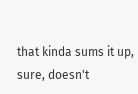that kinda sums it up, sure, doesn't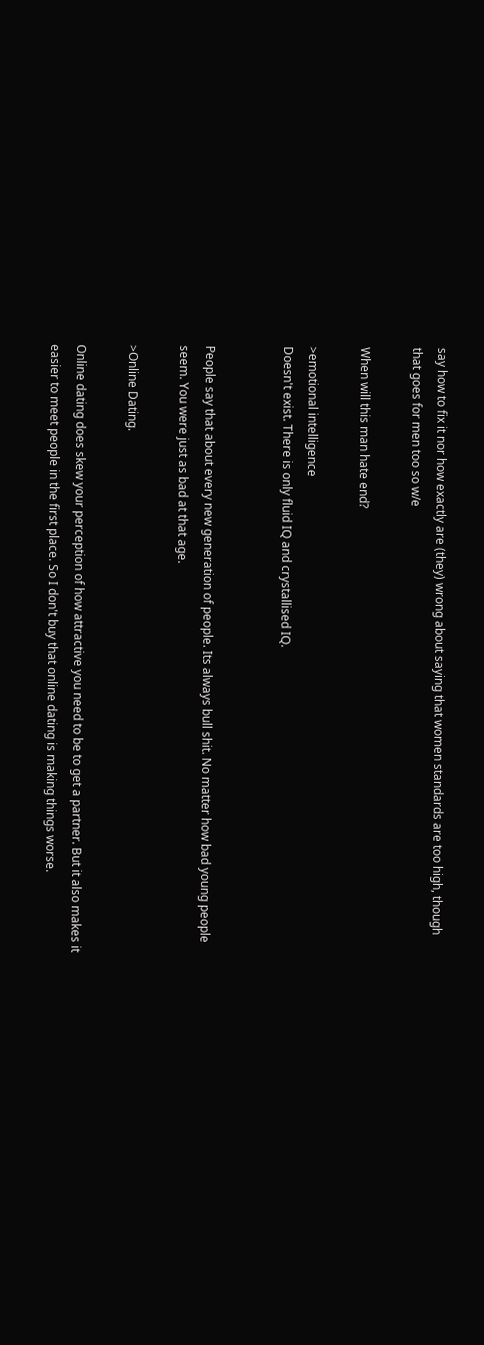say how to fix it nor how exactly are (they) wrong about saying that women standards are too high, though that goes for men too so w/e

When will this man hate end?

>emotional intelligence
Doesn't exist. There is only fluid IQ and crystallised IQ.


People say that about every new generation of people. Its always bull shit. No matter how bad young people seem. You were just as bad at that age.

>Online Dating.

Online dating does skew your perception of how attractive you need to be to get a partner. But it also makes it easier to meet people in the first place. So I don't buy that online dating is making things worse.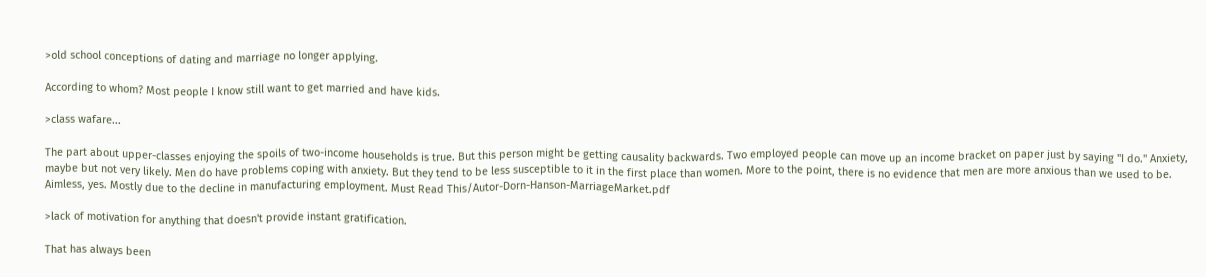>old school conceptions of dating and marriage no longer applying.

According to whom? Most people I know still want to get married and have kids.

>class wafare...

The part about upper-classes enjoying the spoils of two-income households is true. But this person might be getting causality backwards. Two employed people can move up an income bracket on paper just by saying "I do." Anxiety, maybe but not very likely. Men do have problems coping with anxiety. But they tend to be less susceptible to it in the first place than women. More to the point, there is no evidence that men are more anxious than we used to be. Aimless, yes. Mostly due to the decline in manufacturing employment. Must Read This/Autor-Dorn-Hanson-MarriageMarket.pdf

>lack of motivation for anything that doesn't provide instant gratification.

That has always been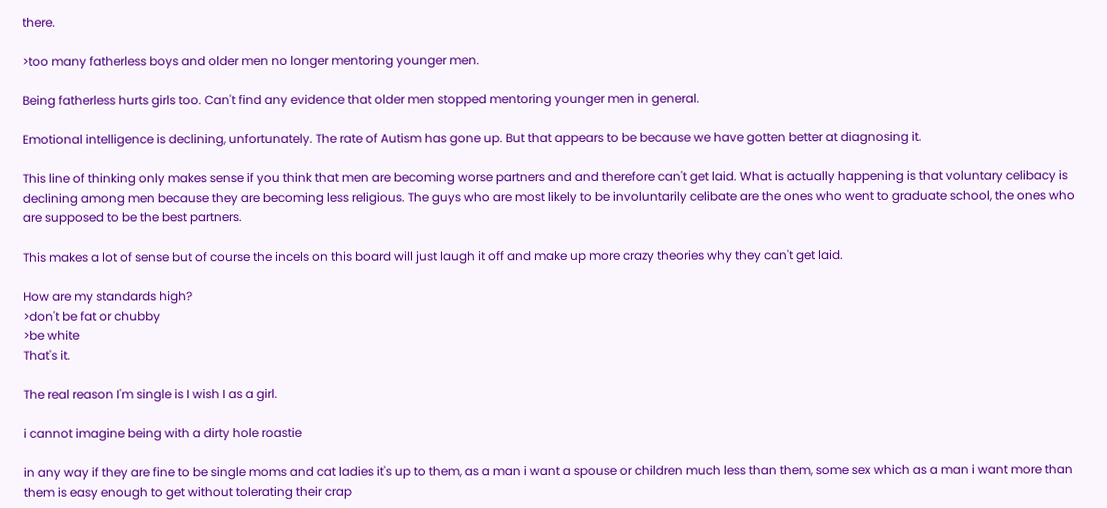there.

>too many fatherless boys and older men no longer mentoring younger men.

Being fatherless hurts girls too. Can't find any evidence that older men stopped mentoring younger men in general.

Emotional intelligence is declining, unfortunately. The rate of Autism has gone up. But that appears to be because we have gotten better at diagnosing it.

This line of thinking only makes sense if you think that men are becoming worse partners and and therefore can't get laid. What is actually happening is that voluntary celibacy is declining among men because they are becoming less religious. The guys who are most likely to be involuntarily celibate are the ones who went to graduate school, the ones who are supposed to be the best partners.

This makes a lot of sense but of course the incels on this board will just laugh it off and make up more crazy theories why they can't get laid.

How are my standards high?
>don't be fat or chubby
>be white
That's it.

The real reason I'm single is I wish I as a girl.

i cannot imagine being with a dirty hole roastie

in any way if they are fine to be single moms and cat ladies it's up to them, as a man i want a spouse or children much less than them, some sex which as a man i want more than them is easy enough to get without tolerating their crap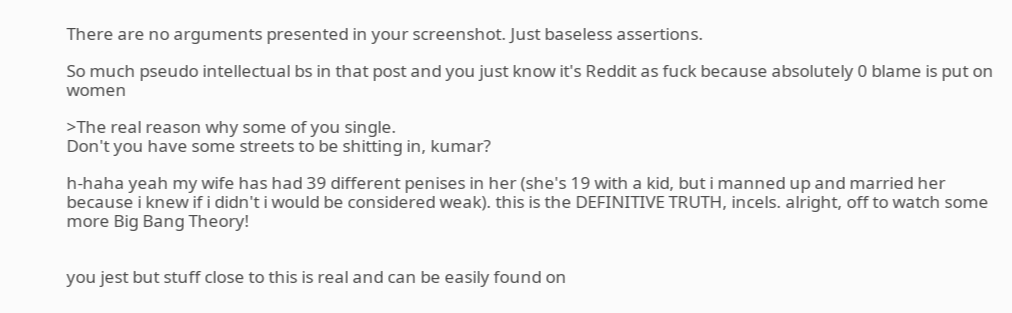There are no arguments presented in your screenshot. Just baseless assertions.

So much pseudo intellectual bs in that post and you just know it's Reddit as fuck because absolutely 0 blame is put on women

>The real reason why some of you single.
Don't you have some streets to be shitting in, kumar?

h-haha yeah my wife has had 39 different penises in her (she's 19 with a kid, but i manned up and married her because i knew if i didn't i would be considered weak). this is the DEFINITIVE TRUTH, incels. alright, off to watch some more Big Bang Theory!


you jest but stuff close to this is real and can be easily found on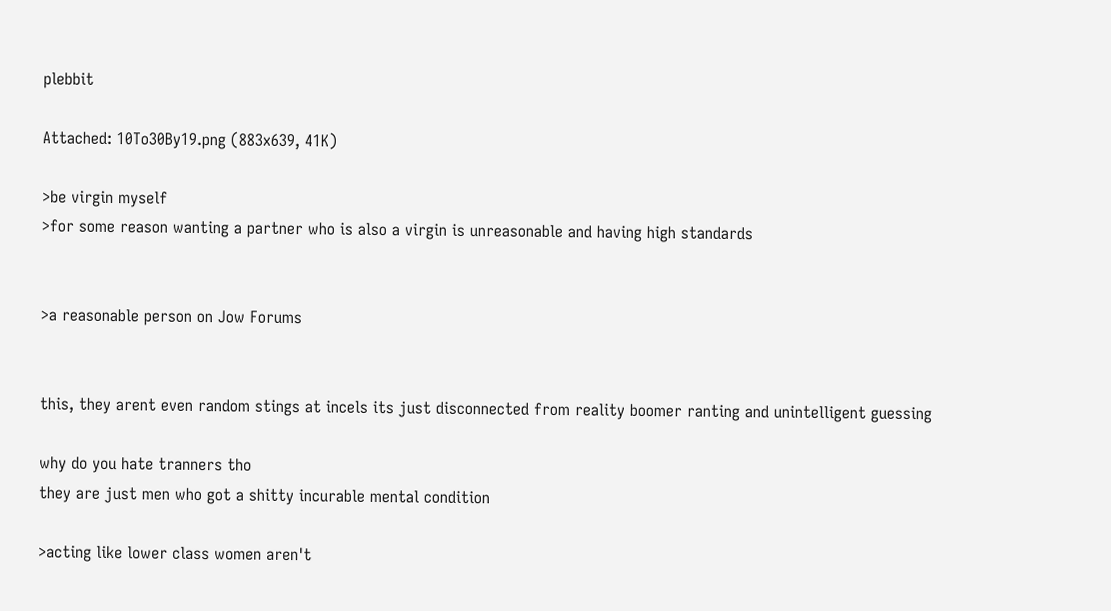plebbit

Attached: 10To30By19.png (883x639, 41K)

>be virgin myself
>for some reason wanting a partner who is also a virgin is unreasonable and having high standards


>a reasonable person on Jow Forums


this, they arent even random stings at incels its just disconnected from reality boomer ranting and unintelligent guessing

why do you hate tranners tho
they are just men who got a shitty incurable mental condition

>acting like lower class women aren't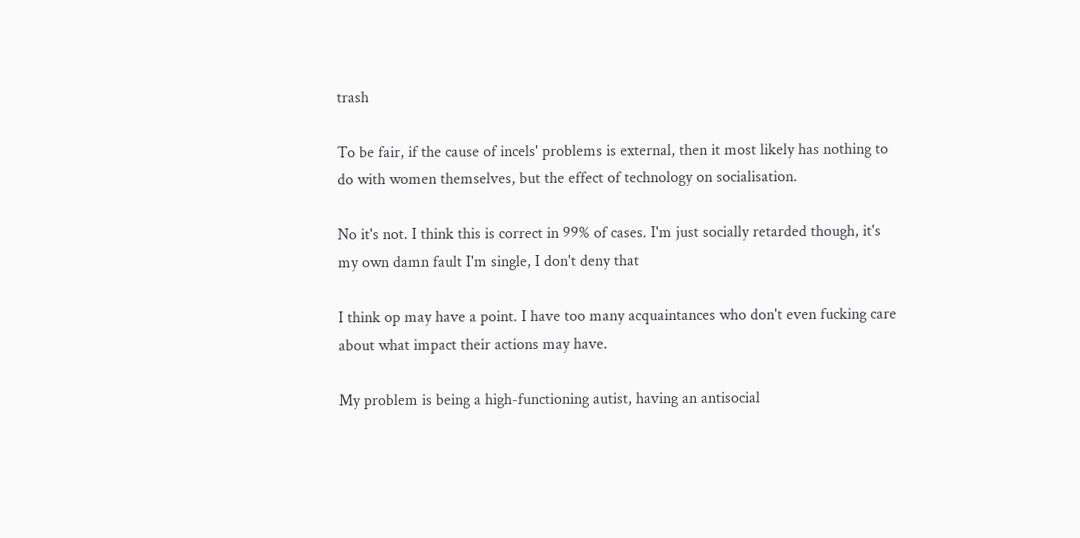trash

To be fair, if the cause of incels' problems is external, then it most likely has nothing to do with women themselves, but the effect of technology on socialisation.

No it's not. I think this is correct in 99% of cases. I'm just socially retarded though, it's my own damn fault I'm single, I don't deny that

I think op may have a point. I have too many acquaintances who don't even fucking care about what impact their actions may have.

My problem is being a high-functioning autist, having an antisocial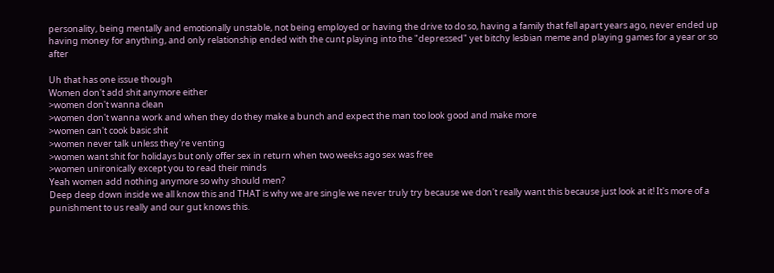personality, being mentally and emotionally unstable, not being employed or having the drive to do so, having a family that fell apart years ago, never ended up having money for anything, and only relationship ended with the cunt playing into the "depressed" yet bitchy lesbian meme and playing games for a year or so after

Uh that has one issue though
Women don't add shit anymore either
>women don't wanna clean
>women don't wanna work and when they do they make a bunch and expect the man too look good and make more
>women can't cook basic shit
>women never talk unless they're venting
>women want shit for holidays but only offer sex in return when two weeks ago sex was free
>women unironically except you to read their minds
Yeah women add nothing anymore so why should men?
Deep deep down inside we all know this and THAT is why we are single we never truly try because we don't really want this because just look at it! It's more of a punishment to us really and our gut knows this.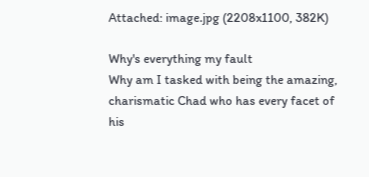Attached: image.jpg (2208x1100, 382K)

Why's everything my fault
Why am I tasked with being the amazing, charismatic Chad who has every facet of his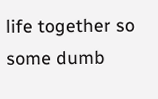life together so some dumb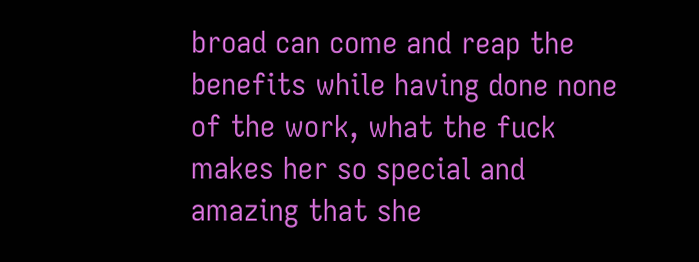broad can come and reap the benefits while having done none of the work, what the fuck makes her so special and amazing that she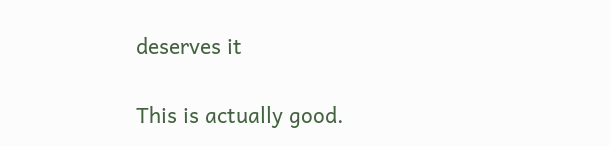deserves it

This is actually good.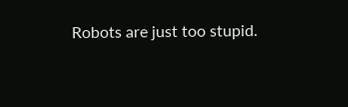Robots are just too stupid.